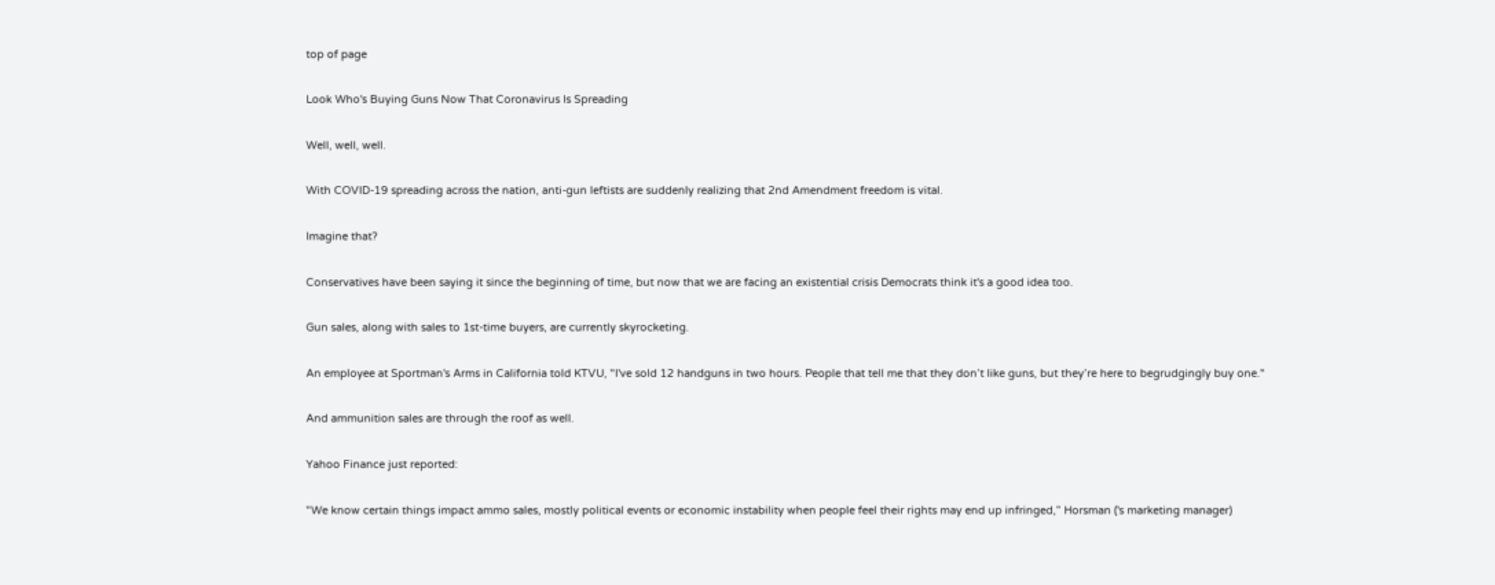top of page

Look Who's Buying Guns Now That Coronavirus Is Spreading

Well, well, well.

With COVID-19 spreading across the nation, anti-gun leftists are suddenly realizing that 2nd Amendment freedom is vital.

Imagine that?

Conservatives have been saying it since the beginning of time, but now that we are facing an existential crisis Democrats think it's a good idea too.

Gun sales, along with sales to 1st-time buyers, are currently skyrocketing.

An employee at Sportman's Arms in California told KTVU, "I've sold 12 handguns in two hours. People that tell me that they don’t like guns, but they’re here to begrudgingly buy one."

And ammunition sales are through the roof as well.

Yahoo Finance just reported:

"We know certain things impact ammo sales, mostly political events or economic instability when people feel their rights may end up infringed,” Horsman ('s marketing manager)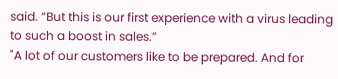said. “But this is our first experience with a virus leading to such a boost in sales.”
"A lot of our customers like to be prepared. And for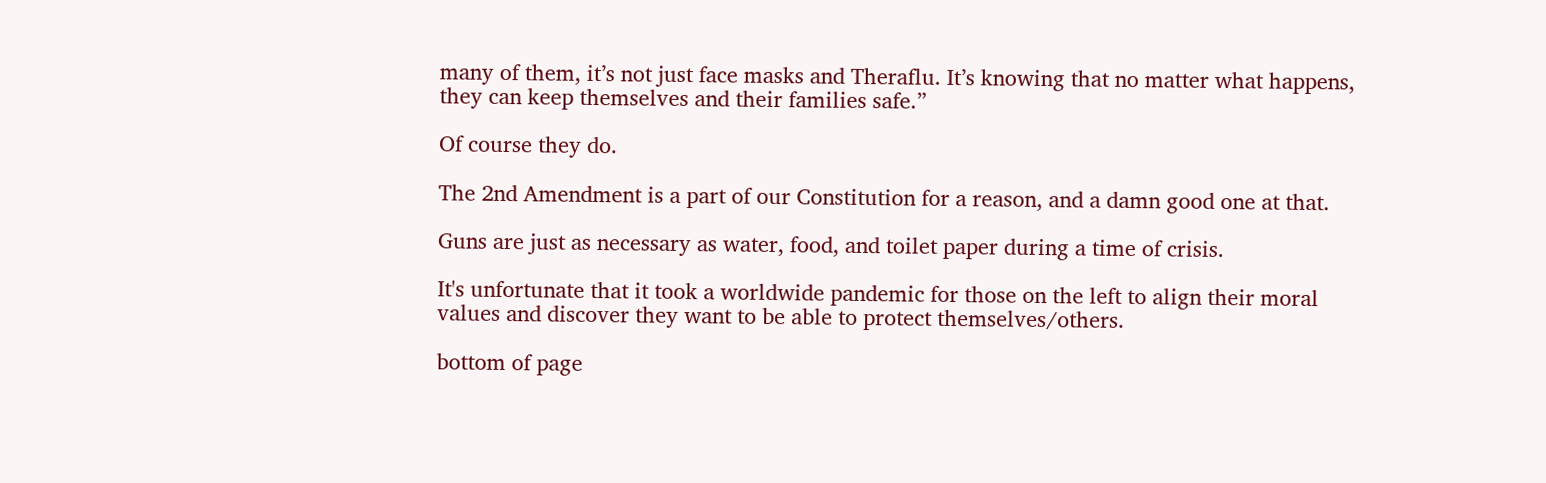many of them, it’s not just face masks and Theraflu. It’s knowing that no matter what happens, they can keep themselves and their families safe.”

Of course they do.

The 2nd Amendment is a part of our Constitution for a reason, and a damn good one at that.

Guns are just as necessary as water, food, and toilet paper during a time of crisis.

It's unfortunate that it took a worldwide pandemic for those on the left to align their moral values and discover they want to be able to protect themselves/others.

bottom of page